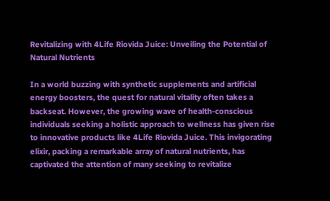Revitalizing with 4Life Riovida Juice: Unveiling the Potential of Natural Nutrients

In a world buzzing with synthetic supplements and artificial energy boosters, the quest for natural vitality often takes a backseat. However, the growing wave of health-conscious individuals seeking a holistic approach to wellness has given rise to innovative products like 4Life Riovida Juice. This invigorating elixir, packing a remarkable array of natural nutrients, has captivated the attention of many seeking to revitalize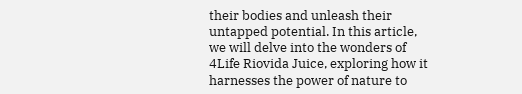their bodies and unleash their untapped potential. In this article, we will delve into the wonders of 4Life Riovida Juice, exploring how it harnesses the power of nature to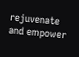rejuvenate and empower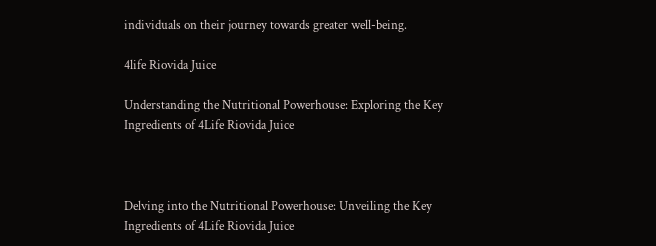individuals on their journey towards greater well-being.

4life Riovida Juice

Understanding the Nutritional Powerhouse: Exploring the Key Ingredients of 4Life Riovida Juice



Delving into the Nutritional Powerhouse: Unveiling the Key Ingredients of 4Life Riovida Juice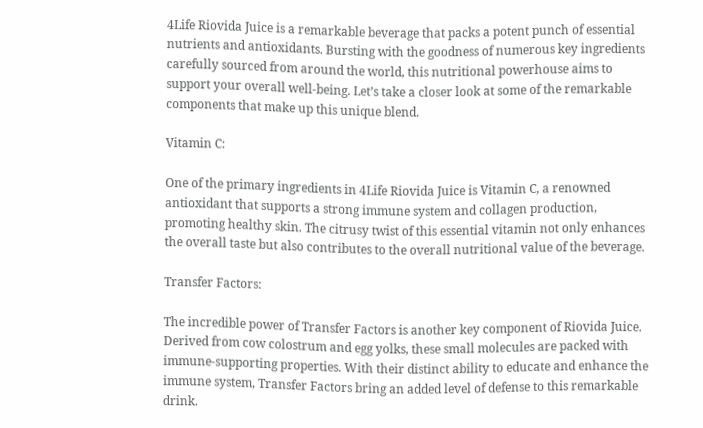4Life Riovida Juice is a remarkable beverage that packs a potent punch of essential nutrients and antioxidants. Bursting with the goodness of numerous key ingredients carefully sourced from around the world, this nutritional powerhouse aims to support your overall well-being. Let’s take a closer look at some of the remarkable components that make up this unique blend.

Vitamin C:

One of the primary ingredients in 4Life Riovida Juice is Vitamin C, a renowned antioxidant that supports a strong immune system and collagen production, promoting healthy skin. The citrusy twist of this essential vitamin not only enhances the overall taste but also contributes to the overall nutritional value of the beverage.

Transfer Factors:

The incredible power of Transfer Factors is another key component of Riovida Juice. Derived from cow colostrum and egg yolks, these small molecules are packed with immune-supporting properties. With their distinct ability to educate and enhance the immune system, Transfer Factors bring an added level of defense to this remarkable drink.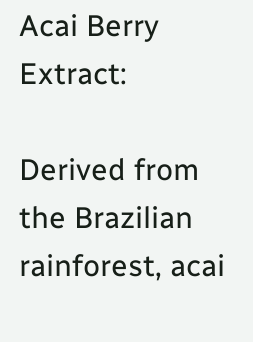Acai Berry Extract:

Derived from the Brazilian rainforest, acai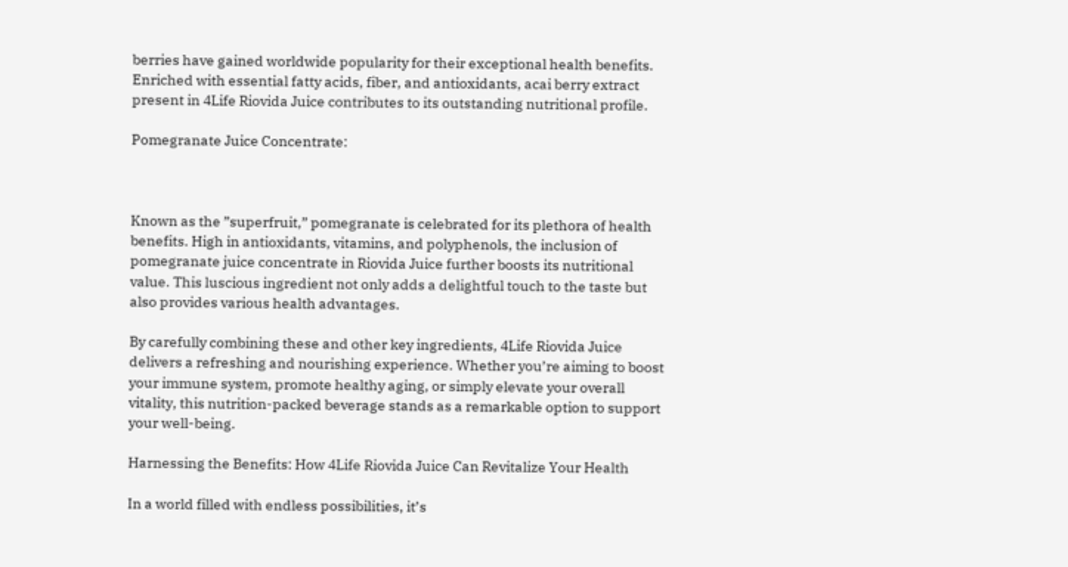berries have gained worldwide popularity for their exceptional health benefits. Enriched with essential fatty acids, fiber, and antioxidants, acai berry extract present in 4Life Riovida Juice contributes to its outstanding nutritional profile.

Pomegranate Juice Concentrate:



Known as the ”superfruit,” pomegranate is celebrated for its plethora of health benefits. High in antioxidants, vitamins, and polyphenols, the inclusion of pomegranate juice concentrate in Riovida Juice further boosts its nutritional value. This luscious ingredient not only adds a delightful touch to the taste but also provides various health advantages.

By carefully combining these and other key ingredients, 4Life Riovida Juice delivers a refreshing and nourishing experience. Whether you’re aiming to boost your immune system, promote healthy aging, or simply elevate your overall vitality, this nutrition-packed beverage stands as a remarkable option to support your well-being.

Harnessing the Benefits: How 4Life Riovida Juice Can Revitalize Your Health

In a world filled with endless possibilities, it’s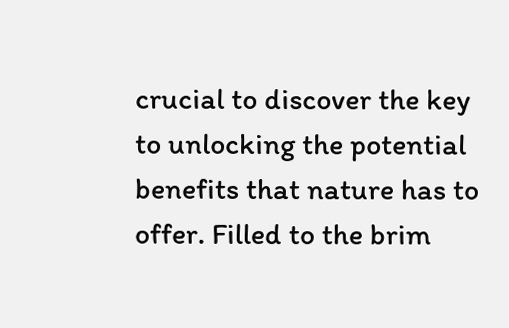crucial to discover the key to unlocking the potential benefits that nature has to offer. Filled to the brim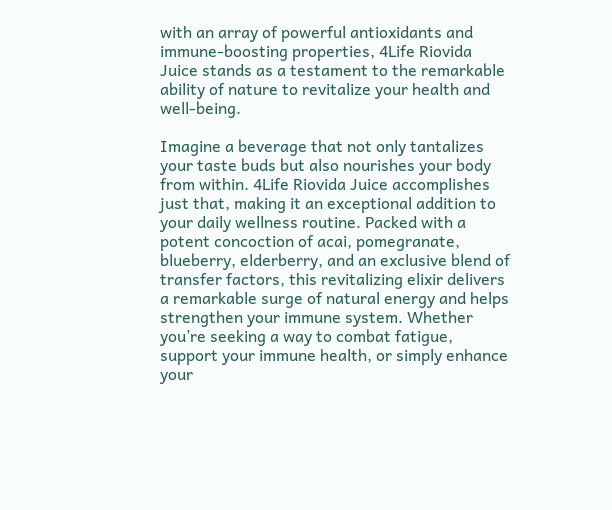with an array of powerful antioxidants and immune-boosting properties, 4Life Riovida Juice stands as a testament to the remarkable ability of nature to revitalize your health and well-being.

Imagine a beverage that not only tantalizes your taste buds but also nourishes your body from within. 4Life Riovida Juice accomplishes just that, making it an exceptional addition to your daily wellness routine. Packed with a potent concoction of acai, pomegranate, blueberry, elderberry, and an exclusive blend of transfer factors, this revitalizing elixir delivers a remarkable surge of natural energy and helps strengthen your immune system. Whether you’re seeking a way to combat fatigue, support your immune health, or simply enhance your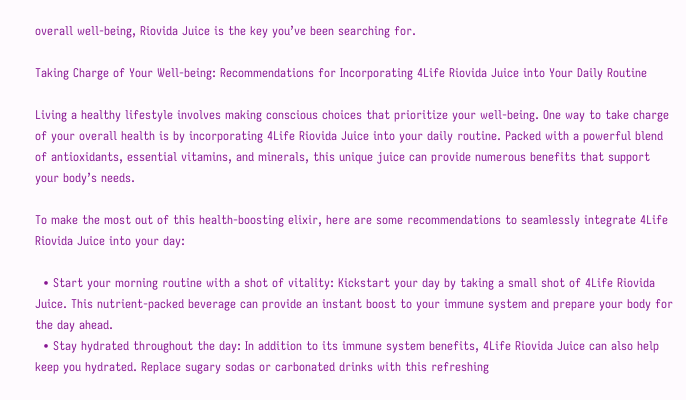overall well-being, Riovida Juice is the key you’ve been searching for.

Taking Charge of Your Well-being: Recommendations for Incorporating 4Life Riovida Juice into Your Daily Routine

Living a healthy lifestyle involves making conscious choices that prioritize your well-being. One way to take charge of your overall health is by incorporating 4Life Riovida Juice into your daily routine. Packed with a powerful blend of antioxidants, essential vitamins, and minerals, this unique juice can provide numerous benefits that support your body’s needs.

To make the most out of this health-boosting elixir, here are some recommendations to seamlessly integrate 4Life Riovida Juice into your day:

  • Start your morning routine with a shot of vitality: Kickstart your day by taking a small shot of 4Life Riovida Juice. This nutrient-packed beverage can provide an instant boost to your immune system and prepare your body for the day ahead.
  • Stay hydrated throughout the day: In addition to its immune system benefits, 4Life Riovida Juice can also help keep you hydrated. Replace sugary sodas or carbonated drinks with this refreshing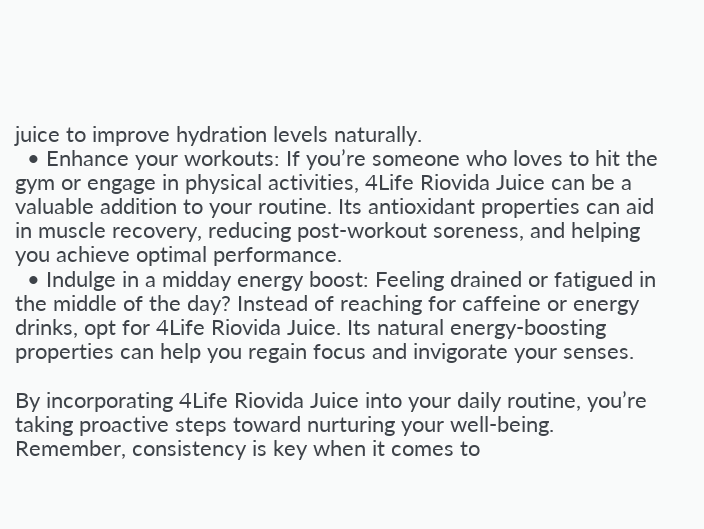juice to improve hydration levels naturally.
  • Enhance your workouts: If you’re someone who loves to hit the gym or engage in physical activities, 4Life Riovida Juice can be a valuable addition to your routine. Its antioxidant properties can aid in muscle recovery, reducing post-workout soreness, and helping you achieve optimal performance.
  • Indulge in a midday energy boost: Feeling drained or fatigued in the middle of the day? Instead of reaching for caffeine or energy drinks, opt for 4Life Riovida Juice. Its natural energy-boosting properties can help you regain focus and invigorate your senses.

By incorporating 4Life Riovida Juice into your daily routine, you’re taking proactive steps toward nurturing your well-being. Remember, consistency is key when it comes to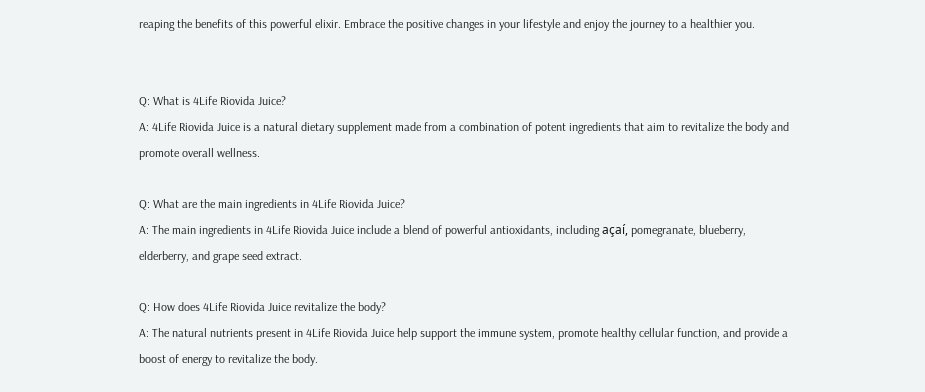reaping the benefits of this powerful elixir. Embrace the positive changes in your lifestyle and enjoy the journey to a healthier you.


Q: What is 4Life Riovida Juice?
A: 4Life Riovida Juice is a natural dietary supplement made from a combination of potent ingredients that aim to revitalize the body and promote overall wellness.

Q: What are the main ingredients in 4Life Riovida Juice?
A: The main ingredients in 4Life Riovida Juice include a blend of powerful antioxidants, including açaí, pomegranate, blueberry, elderberry, and grape seed extract.

Q: How does 4Life Riovida Juice revitalize the body?
A: The natural nutrients present in 4Life Riovida Juice help support the immune system, promote healthy cellular function, and provide a boost of energy to revitalize the body.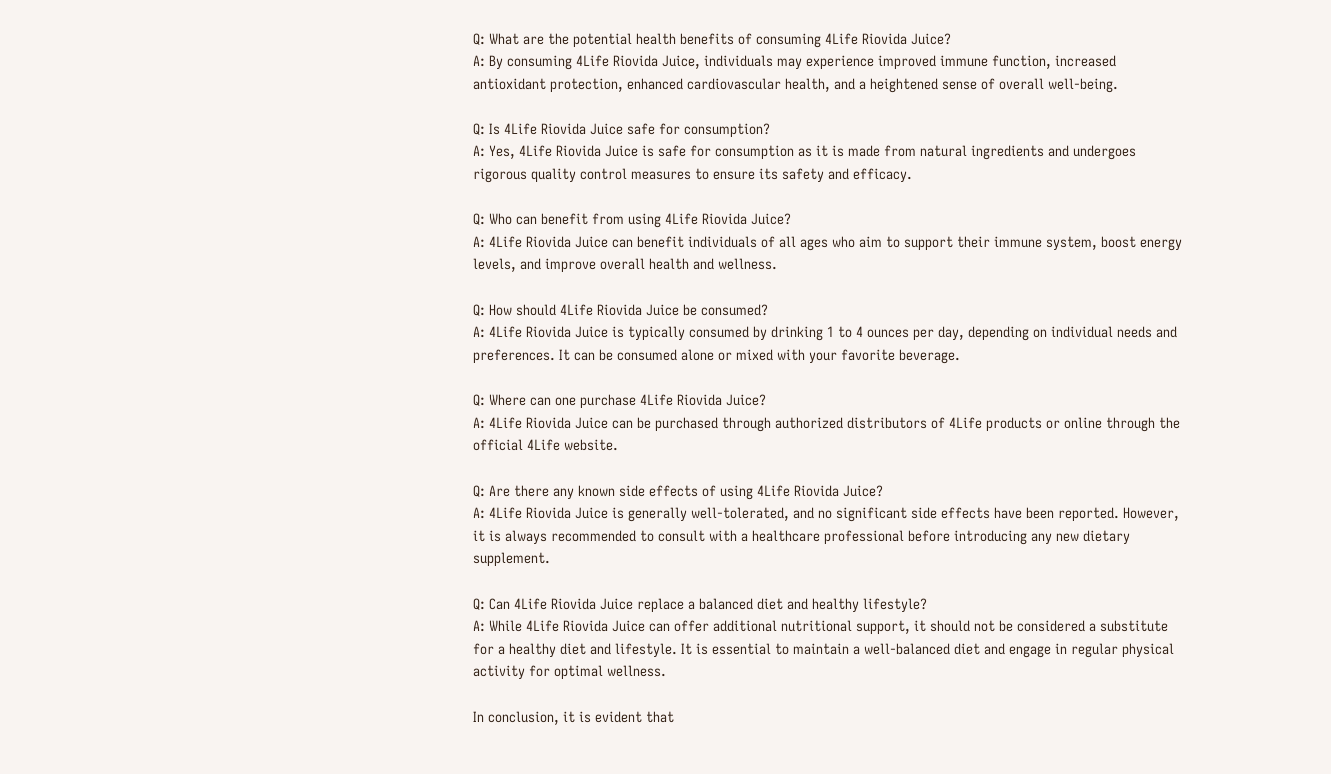Q: What are the potential health benefits of consuming 4Life Riovida Juice?
A: By consuming 4Life Riovida Juice, individuals may experience improved immune function, increased antioxidant protection, enhanced cardiovascular health, and a heightened sense of overall well-being.

Q: Is 4Life Riovida Juice safe for consumption?
A: Yes, 4Life Riovida Juice is safe for consumption as it is made from natural ingredients and undergoes rigorous quality control measures to ensure its safety and efficacy.

Q: Who can benefit from using 4Life Riovida Juice?
A: 4Life Riovida Juice can benefit individuals of all ages who aim to support their immune system, boost energy levels, and improve overall health and wellness.

Q: How should 4Life Riovida Juice be consumed?
A: 4Life Riovida Juice is typically consumed by drinking 1 to 4 ounces per day, depending on individual needs and preferences. It can be consumed alone or mixed with your favorite beverage.

Q: Where can one purchase 4Life Riovida Juice?
A: 4Life Riovida Juice can be purchased through authorized distributors of 4Life products or online through the official 4Life website.

Q: Are there any known side effects of using 4Life Riovida Juice?
A: 4Life Riovida Juice is generally well-tolerated, and no significant side effects have been reported. However, it is always recommended to consult with a healthcare professional before introducing any new dietary supplement.

Q: Can 4Life Riovida Juice replace a balanced diet and healthy lifestyle?
A: While 4Life Riovida Juice can offer additional nutritional support, it should not be considered a substitute for a healthy diet and lifestyle. It is essential to maintain a well-balanced diet and engage in regular physical activity for optimal wellness.

In conclusion, it is evident that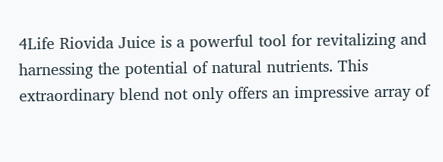4Life Riovida Juice is a powerful tool for revitalizing and harnessing the potential of natural nutrients. This extraordinary blend not only offers an impressive array of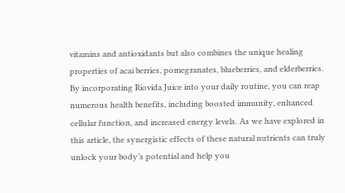vitamins and antioxidants but also combines the unique healing properties of acai berries, pomegranates, blueberries, and elderberries. By incorporating Riovida Juice into your daily routine, you can reap numerous health benefits, including boosted immunity, enhanced cellular function, and increased energy levels. As we have explored in this article, the synergistic effects of these natural nutrients can truly unlock your body’s potential and help you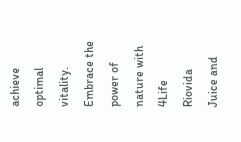achieve optimal vitality. Embrace the power of nature with 4Life Riovida Juice and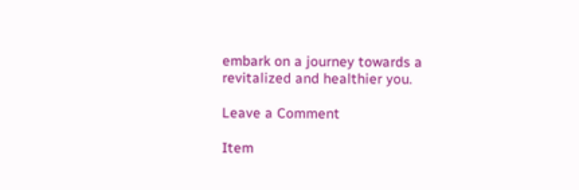embark on a journey towards a revitalized and healthier you.

Leave a Comment

Item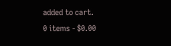added to cart.
0 items - $0.00